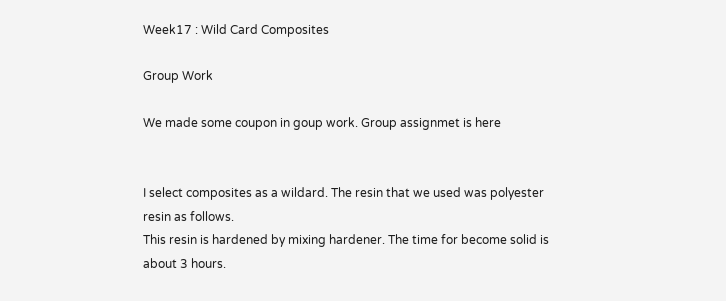Week17 : Wild Card Composites

Group Work

We made some coupon in goup work. Group assignmet is here


I select composites as a wildard. The resin that we used was polyester resin as follows.
This resin is hardened by mixing hardener. The time for become solid is about 3 hours.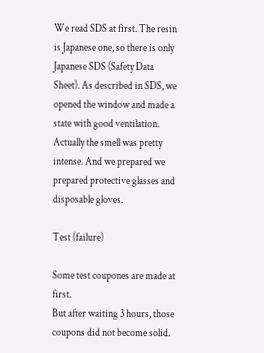We read SDS at first. The resin is Japanese one, so there is only Japanese SDS (Safety Data Sheet). As described in SDS, we opened the window and made a state with good ventilation. Actually the smell was pretty intense. And we prepared we prepared protective glasses and disposable gloves.

Test (failure)

Some test coupones are made at first.
But after waiting 3 hours, those coupons did not become solid.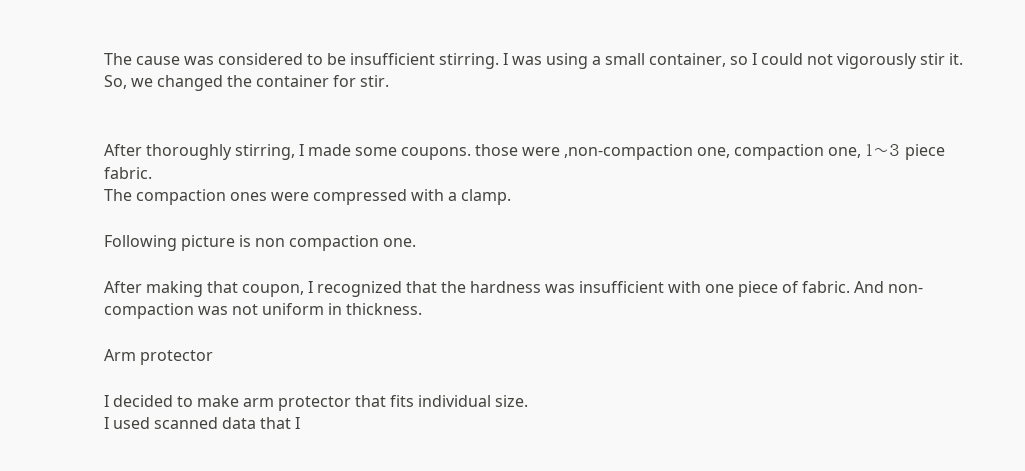The cause was considered to be insufficient stirring. I was using a small container, so I could not vigorously stir it. So, we changed the container for stir.


After thoroughly stirring, I made some coupons. those were ,non-compaction one, compaction one, 1〜3 piece fabric.
The compaction ones were compressed with a clamp.

Following picture is non compaction one.

After making that coupon, I recognized that the hardness was insufficient with one piece of fabric. And non-compaction was not uniform in thickness.

Arm protector

I decided to make arm protector that fits individual size.
I used scanned data that I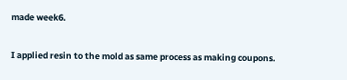made week6.

I applied resin to the mold as same process as making coupons.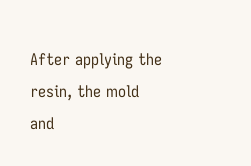After applying the resin, the mold and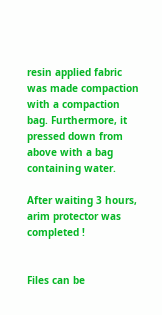resin applied fabric was made compaction with a compaction bag. Furthermore, it pressed down from above with a bag containing water.

After waiting 3 hours, arim protector was completed !


Files can be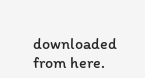downloaded from here.